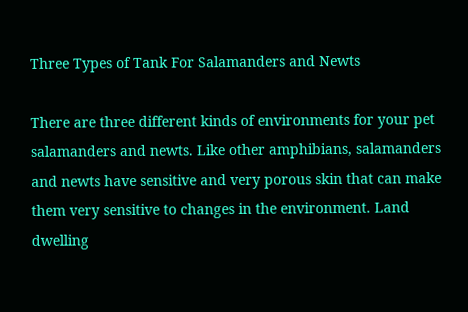Three Types of Tank For Salamanders and Newts

There are three different kinds of environments for your pet salamanders and newts. Like other amphibians, salamanders and newts have sensitive and very porous skin that can make them very sensitive to changes in the environment. Land dwelling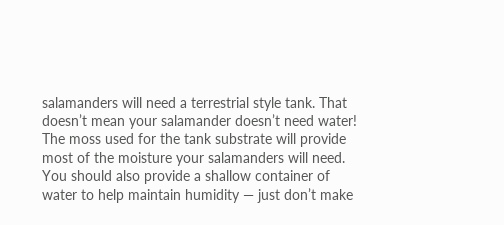salamanders will need a terrestrial style tank. That doesn’t mean your salamander doesn’t need water! The moss used for the tank substrate will provide most of the moisture your salamanders will need. You should also provide a shallow container of water to help maintain humidity — just don’t make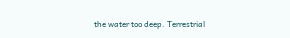the water too deep. Terrestrial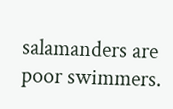salamanders are poor swimmers.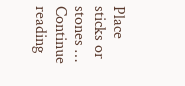Place sticks or stones … Continue reading